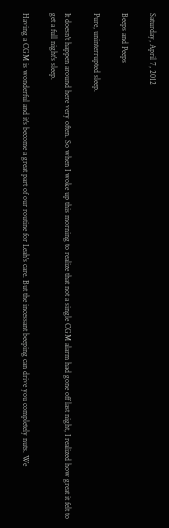Saturday, April 7, 2012

Beeps and Peeps

Pure, uninterrupted sleep.

It doesn't happen around here very often. So when I woke up this morning to realize that not a single CGM alarm had gone off last night, I realized how great it felt to get a full night's sleep.

Having a CGM is wonderful and it's become a great part of our routine for Leah's care. But the incessant beeping can drive you completely nuts. We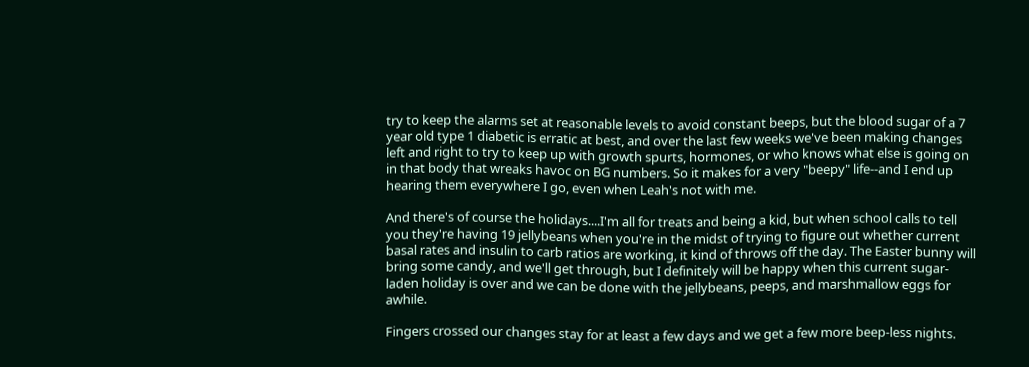try to keep the alarms set at reasonable levels to avoid constant beeps, but the blood sugar of a 7 year old type 1 diabetic is erratic at best, and over the last few weeks we've been making changes left and right to try to keep up with growth spurts, hormones, or who knows what else is going on in that body that wreaks havoc on BG numbers. So it makes for a very "beepy" life--and I end up hearing them everywhere I go, even when Leah's not with me.

And there's of course the holidays....I'm all for treats and being a kid, but when school calls to tell you they're having 19 jellybeans when you're in the midst of trying to figure out whether current basal rates and insulin to carb ratios are working, it kind of throws off the day. The Easter bunny will bring some candy, and we'll get through, but I definitely will be happy when this current sugar-laden holiday is over and we can be done with the jellybeans, peeps, and marshmallow eggs for awhile.

Fingers crossed our changes stay for at least a few days and we get a few more beep-less nights.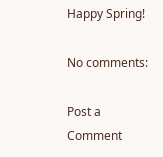Happy Spring!

No comments:

Post a Comment